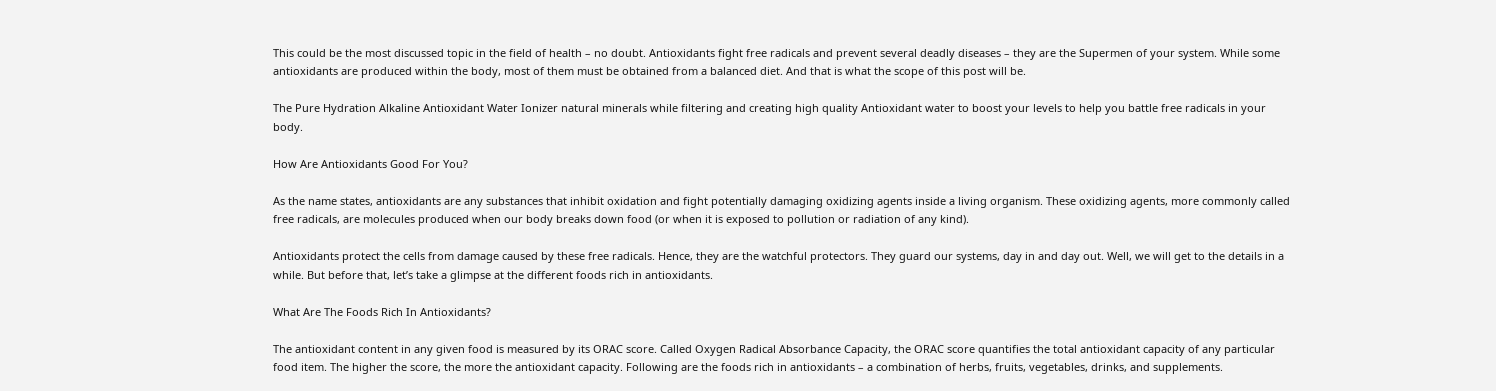This could be the most discussed topic in the field of health – no doubt. Antioxidants fight free radicals and prevent several deadly diseases – they are the Supermen of your system. While some antioxidants are produced within the body, most of them must be obtained from a balanced diet. And that is what the scope of this post will be.

The Pure Hydration Alkaline Antioxidant Water Ionizer natural minerals while filtering and creating high quality Antioxidant water to boost your levels to help you battle free radicals in your body.

How Are Antioxidants Good For You?

As the name states, antioxidants are any substances that inhibit oxidation and fight potentially damaging oxidizing agents inside a living organism. These oxidizing agents, more commonly called free radicals, are molecules produced when our body breaks down food (or when it is exposed to pollution or radiation of any kind).

Antioxidants protect the cells from damage caused by these free radicals. Hence, they are the watchful protectors. They guard our systems, day in and day out. Well, we will get to the details in a while. But before that, let’s take a glimpse at the different foods rich in antioxidants.

What Are The Foods Rich In Antioxidants?

The antioxidant content in any given food is measured by its ORAC score. Called Oxygen Radical Absorbance Capacity, the ORAC score quantifies the total antioxidant capacity of any particular food item. The higher the score, the more the antioxidant capacity. Following are the foods rich in antioxidants – a combination of herbs, fruits, vegetables, drinks, and supplements.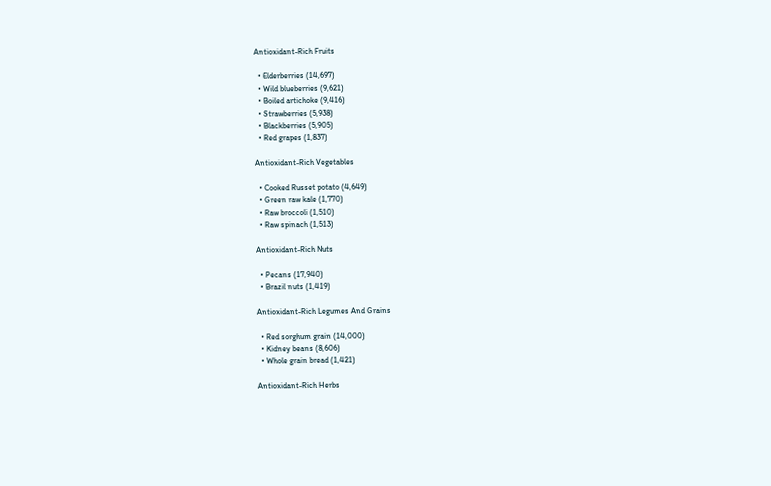Antioxidant-Rich Fruits

  • Elderberries (14,697)
  • Wild blueberries (9,621)
  • Boiled artichoke (9,416)
  • Strawberries (5,938)
  • Blackberries (5,905)
  • Red grapes (1,837)

Antioxidant-Rich Vegetables

  • Cooked Russet potato (4,649)
  • Green raw kale (1,770)
  • Raw broccoli (1,510)
  • Raw spinach (1,513)

Antioxidant-Rich Nuts

  • Pecans (17,940)
  • Brazil nuts (1,419)

Antioxidant-Rich Legumes And Grains

  • Red sorghum grain (14,000)
  • Kidney beans (8,606)
  • Whole grain bread (1,421)

Antioxidant-Rich Herbs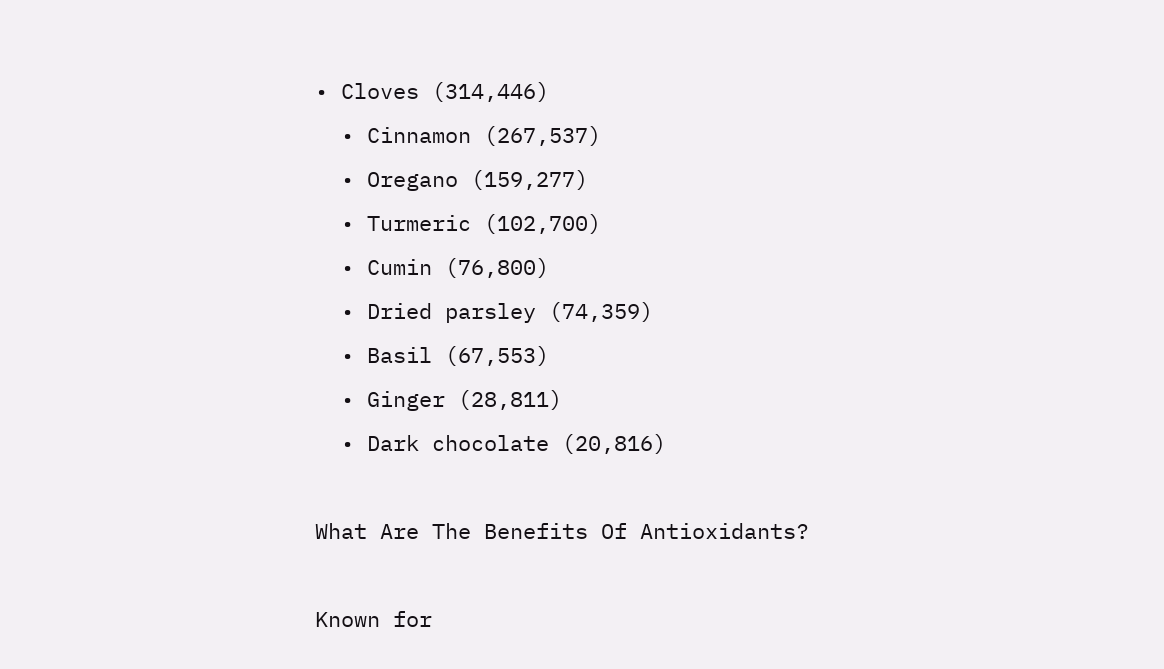• Cloves (314,446)
  • Cinnamon (267,537)
  • Oregano (159,277)
  • Turmeric (102,700)
  • Cumin (76,800)
  • Dried parsley (74,359)
  • Basil (67,553)
  • Ginger (28,811)
  • Dark chocolate (20,816)

What Are The Benefits Of Antioxidants?

Known for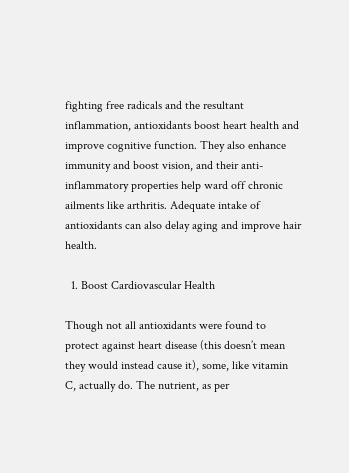fighting free radicals and the resultant inflammation, antioxidants boost heart health and improve cognitive function. They also enhance immunity and boost vision, and their anti-inflammatory properties help ward off chronic ailments like arthritis. Adequate intake of antioxidants can also delay aging and improve hair health.

  1. Boost Cardiovascular Health

Though not all antioxidants were found to protect against heart disease (this doesn’t mean they would instead cause it), some, like vitamin C, actually do. The nutrient, as per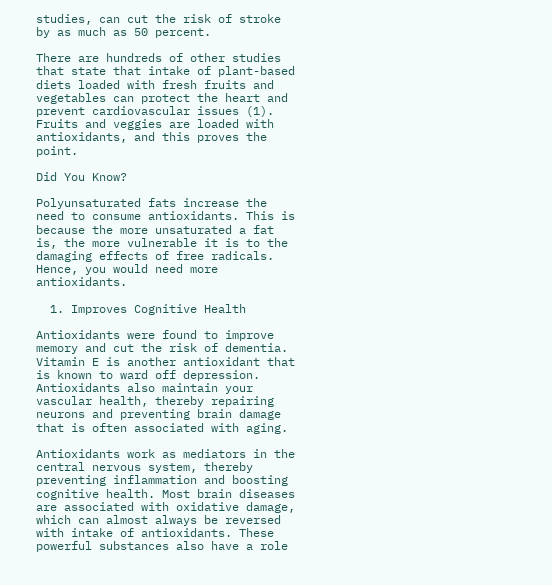studies, can cut the risk of stroke by as much as 50 percent.

There are hundreds of other studies that state that intake of plant-based diets loaded with fresh fruits and vegetables can protect the heart and prevent cardiovascular issues (1). Fruits and veggies are loaded with antioxidants, and this proves the point.

Did You Know?

Polyunsaturated fats increase the need to consume antioxidants. This is because the more unsaturated a fat is, the more vulnerable it is to the damaging effects of free radicals. Hence, you would need more antioxidants.

  1. Improves Cognitive Health

Antioxidants were found to improve memory and cut the risk of dementia. Vitamin E is another antioxidant that is known to ward off depression. Antioxidants also maintain your vascular health, thereby repairing neurons and preventing brain damage that is often associated with aging.

Antioxidants work as mediators in the central nervous system, thereby preventing inflammation and boosting cognitive health. Most brain diseases are associated with oxidative damage, which can almost always be reversed with intake of antioxidants. These powerful substances also have a role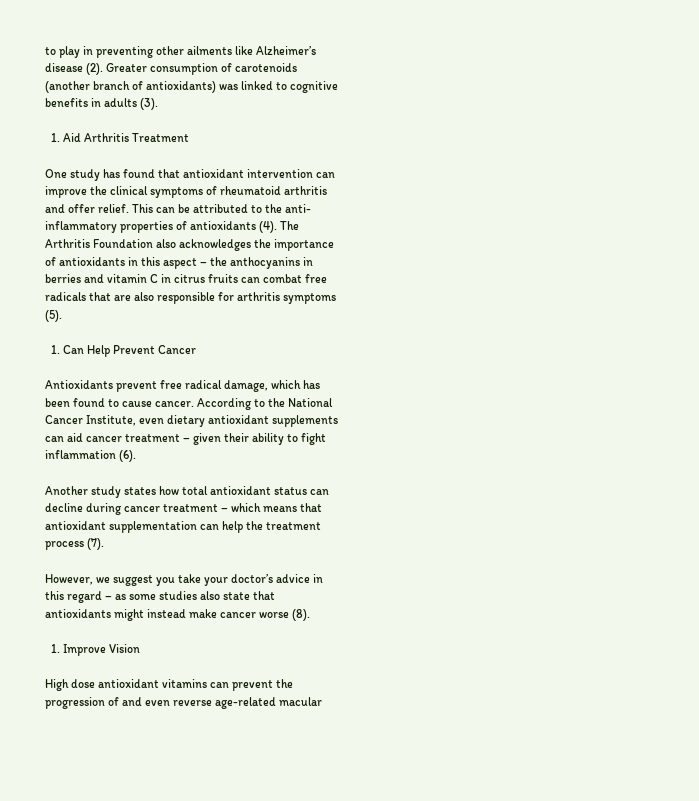to play in preventing other ailments like Alzheimer’s disease (2). Greater consumption of carotenoids (another branch of antioxidants) was linked to cognitive benefits in adults (3).

  1. Aid Arthritis Treatment

One study has found that antioxidant intervention can improve the clinical symptoms of rheumatoid arthritis and offer relief. This can be attributed to the anti-inflammatory properties of antioxidants (4). The Arthritis Foundation also acknowledges the importance of antioxidants in this aspect – the anthocyanins in berries and vitamin C in citrus fruits can combat free radicals that are also responsible for arthritis symptoms (5).

  1. Can Help Prevent Cancer

Antioxidants prevent free radical damage, which has been found to cause cancer. According to the National Cancer Institute, even dietary antioxidant supplements can aid cancer treatment – given their ability to fight inflammation (6).

Another study states how total antioxidant status can decline during cancer treatment – which means that antioxidant supplementation can help the treatment process (7).

However, we suggest you take your doctor’s advice in this regard – as some studies also state that antioxidants might instead make cancer worse (8).

  1. Improve Vision

High dose antioxidant vitamins can prevent the progression of and even reverse age-related macular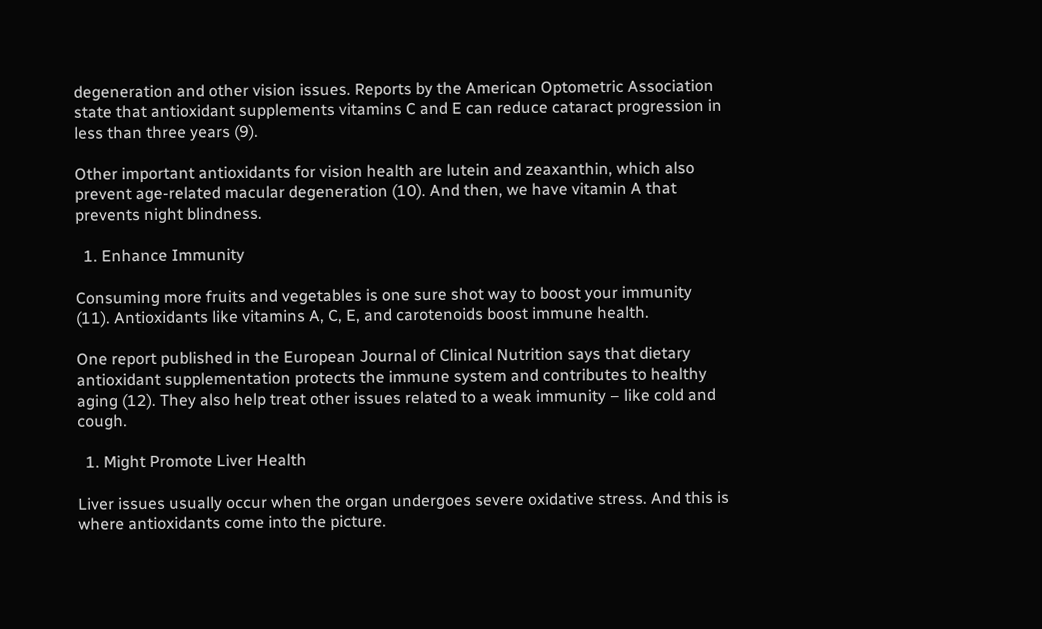degeneration and other vision issues. Reports by the American Optometric Association state that antioxidant supplements vitamins C and E can reduce cataract progression in less than three years (9).

Other important antioxidants for vision health are lutein and zeaxanthin, which also prevent age-related macular degeneration (10). And then, we have vitamin A that prevents night blindness.

  1. Enhance Immunity

Consuming more fruits and vegetables is one sure shot way to boost your immunity (11). Antioxidants like vitamins A, C, E, and carotenoids boost immune health.

One report published in the European Journal of Clinical Nutrition says that dietary antioxidant supplementation protects the immune system and contributes to healthy aging (12). They also help treat other issues related to a weak immunity – like cold and cough.

  1. Might Promote Liver Health

Liver issues usually occur when the organ undergoes severe oxidative stress. And this is where antioxidants come into the picture.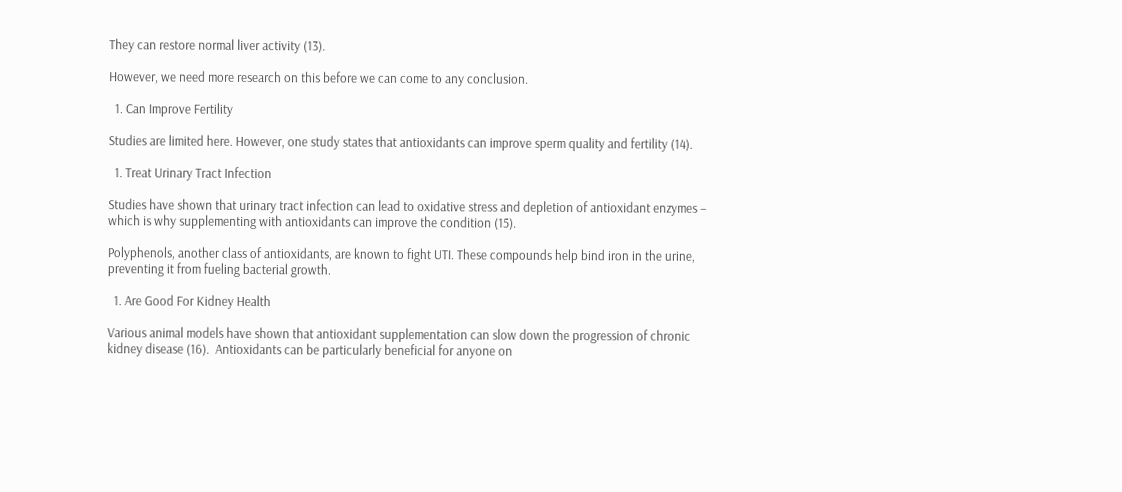They can restore normal liver activity (13).

However, we need more research on this before we can come to any conclusion.

  1. Can Improve Fertility

Studies are limited here. However, one study states that antioxidants can improve sperm quality and fertility (14).

  1. Treat Urinary Tract Infection

Studies have shown that urinary tract infection can lead to oxidative stress and depletion of antioxidant enzymes – which is why supplementing with antioxidants can improve the condition (15).

Polyphenols, another class of antioxidants, are known to fight UTI. These compounds help bind iron in the urine, preventing it from fueling bacterial growth.

  1. Are Good For Kidney Health

Various animal models have shown that antioxidant supplementation can slow down the progression of chronic kidney disease (16).  Antioxidants can be particularly beneficial for anyone on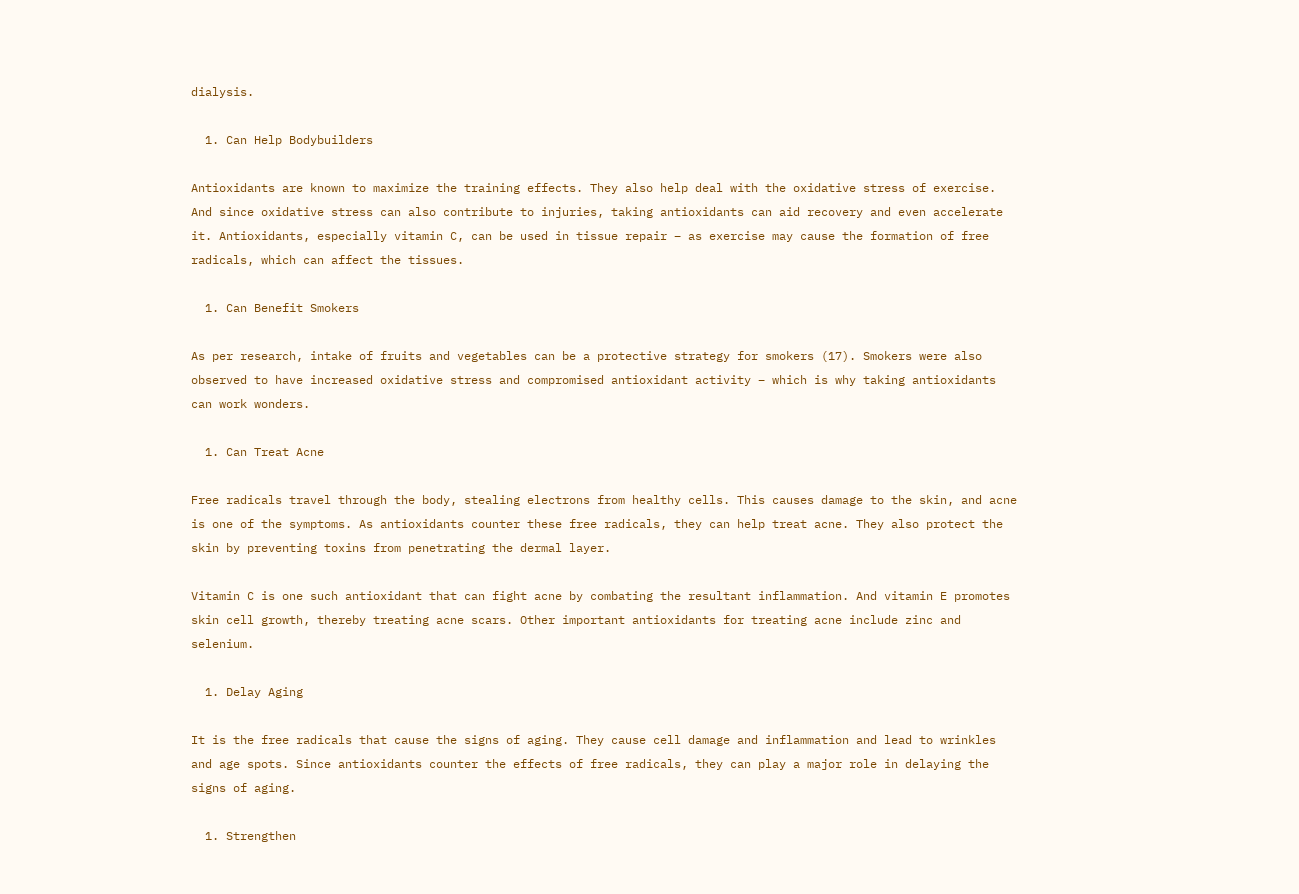dialysis.

  1. Can Help Bodybuilders

Antioxidants are known to maximize the training effects. They also help deal with the oxidative stress of exercise. And since oxidative stress can also contribute to injuries, taking antioxidants can aid recovery and even accelerate it. Antioxidants, especially vitamin C, can be used in tissue repair – as exercise may cause the formation of free radicals, which can affect the tissues.

  1. Can Benefit Smokers

As per research, intake of fruits and vegetables can be a protective strategy for smokers (17). Smokers were also observed to have increased oxidative stress and compromised antioxidant activity – which is why taking antioxidants can work wonders.

  1. Can Treat Acne

Free radicals travel through the body, stealing electrons from healthy cells. This causes damage to the skin, and acne is one of the symptoms. As antioxidants counter these free radicals, they can help treat acne. They also protect the skin by preventing toxins from penetrating the dermal layer.

Vitamin C is one such antioxidant that can fight acne by combating the resultant inflammation. And vitamin E promotes skin cell growth, thereby treating acne scars. Other important antioxidants for treating acne include zinc and selenium.

  1. Delay Aging

It is the free radicals that cause the signs of aging. They cause cell damage and inflammation and lead to wrinkles and age spots. Since antioxidants counter the effects of free radicals, they can play a major role in delaying the signs of aging.

  1. Strengthen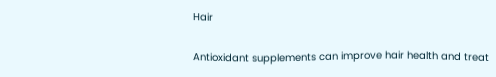Hair

Antioxidant supplements can improve hair health and treat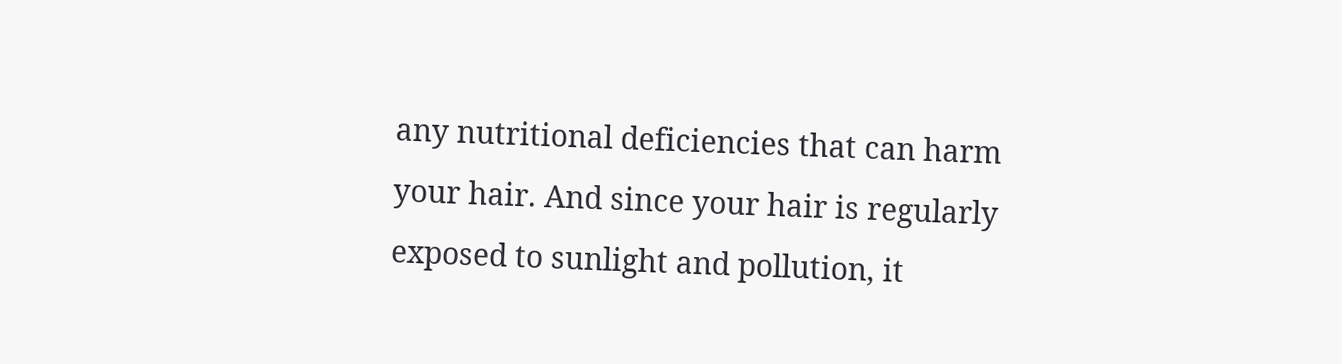any nutritional deficiencies that can harm your hair. And since your hair is regularly exposed to sunlight and pollution, it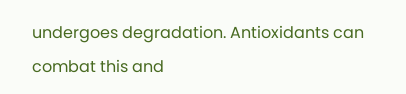undergoes degradation. Antioxidants can combat this and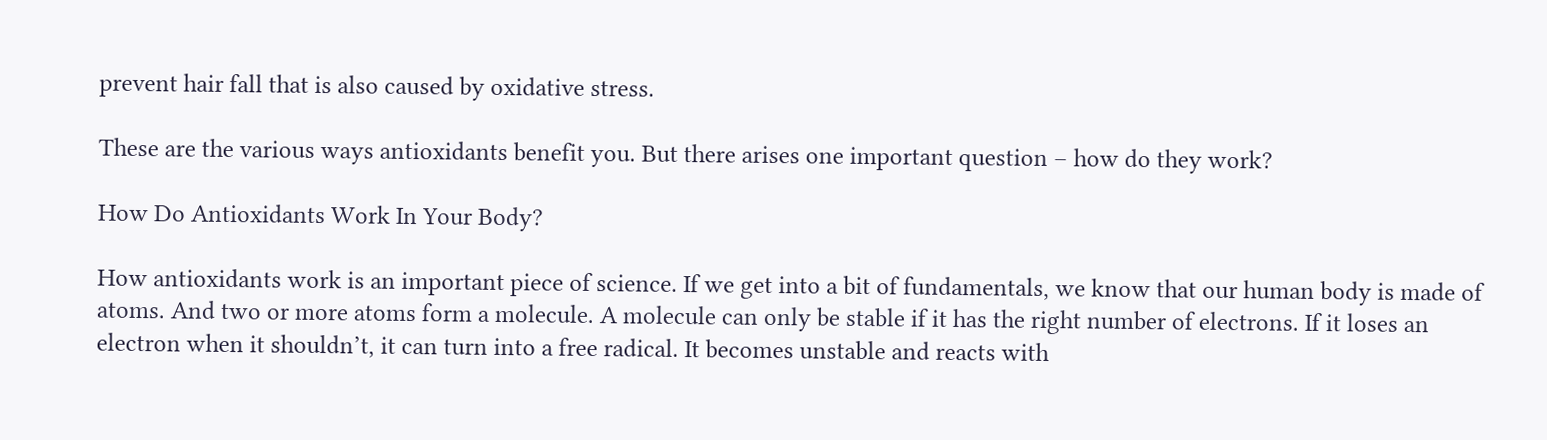prevent hair fall that is also caused by oxidative stress.

These are the various ways antioxidants benefit you. But there arises one important question – how do they work?

How Do Antioxidants Work In Your Body?

How antioxidants work is an important piece of science. If we get into a bit of fundamentals, we know that our human body is made of atoms. And two or more atoms form a molecule. A molecule can only be stable if it has the right number of electrons. If it loses an electron when it shouldn’t, it can turn into a free radical. It becomes unstable and reacts with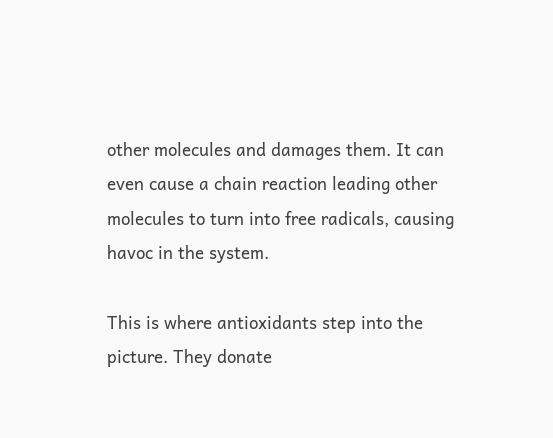other molecules and damages them. It can even cause a chain reaction leading other molecules to turn into free radicals, causing havoc in the system.

This is where antioxidants step into the picture. They donate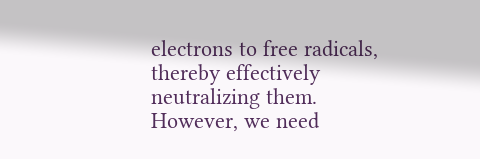electrons to free radicals, thereby effectively neutralizing them. However, we need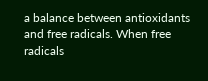a balance between antioxidants and free radicals. When free radicals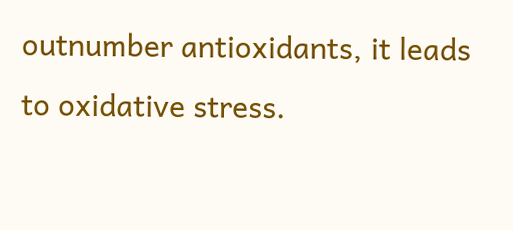outnumber antioxidants, it leads to oxidative stress.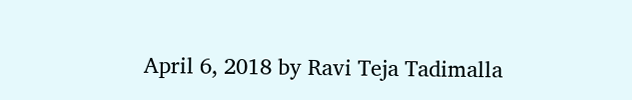April 6, 2018 by Ravi Teja Tadimalla